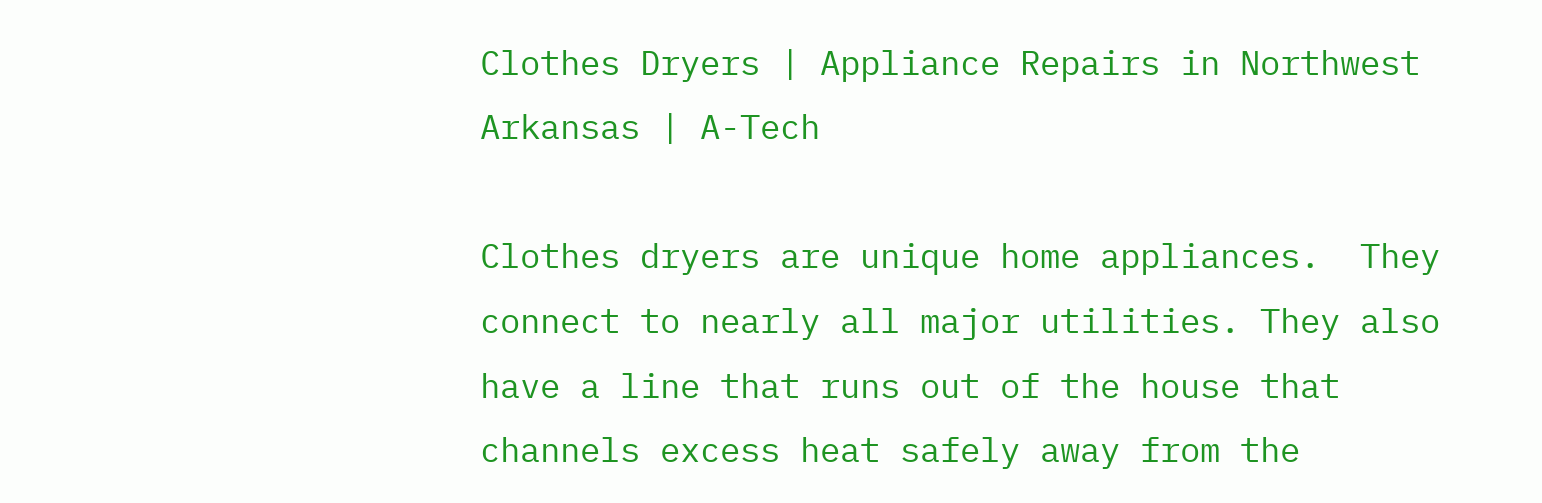Clothes Dryers | Appliance Repairs in Northwest Arkansas | A-Tech

Clothes dryers are unique home appliances.  They connect to nearly all major utilities. They also have a line that runs out of the house that channels excess heat safely away from the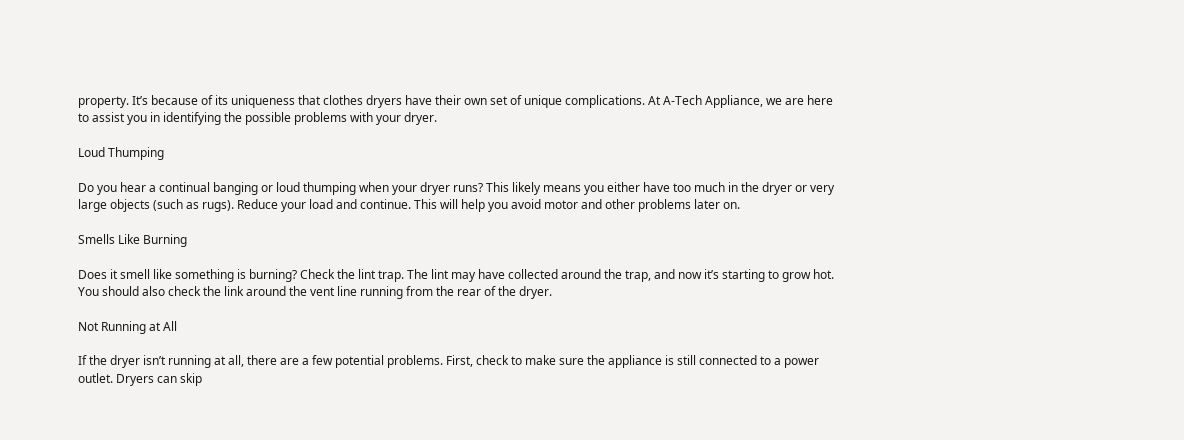property. It’s because of its uniqueness that clothes dryers have their own set of unique complications. At A-Tech Appliance, we are here to assist you in identifying the possible problems with your dryer.

Loud Thumping

Do you hear a continual banging or loud thumping when your dryer runs? This likely means you either have too much in the dryer or very large objects (such as rugs). Reduce your load and continue. This will help you avoid motor and other problems later on.

Smells Like Burning

Does it smell like something is burning? Check the lint trap. The lint may have collected around the trap, and now it’s starting to grow hot. You should also check the link around the vent line running from the rear of the dryer.

Not Running at All

If the dryer isn’t running at all, there are a few potential problems. First, check to make sure the appliance is still connected to a power outlet. Dryers can skip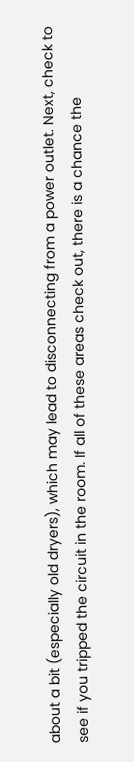about a bit (especially old dryers), which may lead to disconnecting from a power outlet. Next, check to see if you tripped the circuit in the room. If all of these areas check out, there is a chance the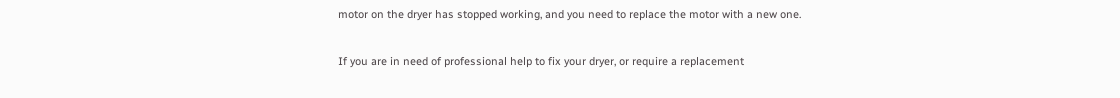motor on the dryer has stopped working, and you need to replace the motor with a new one.

If you are in need of professional help to fix your dryer, or require a replacement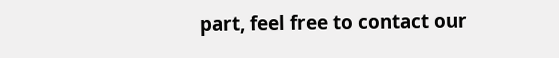part, feel free to contact our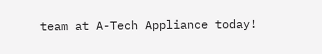team at A-Tech Appliance today!